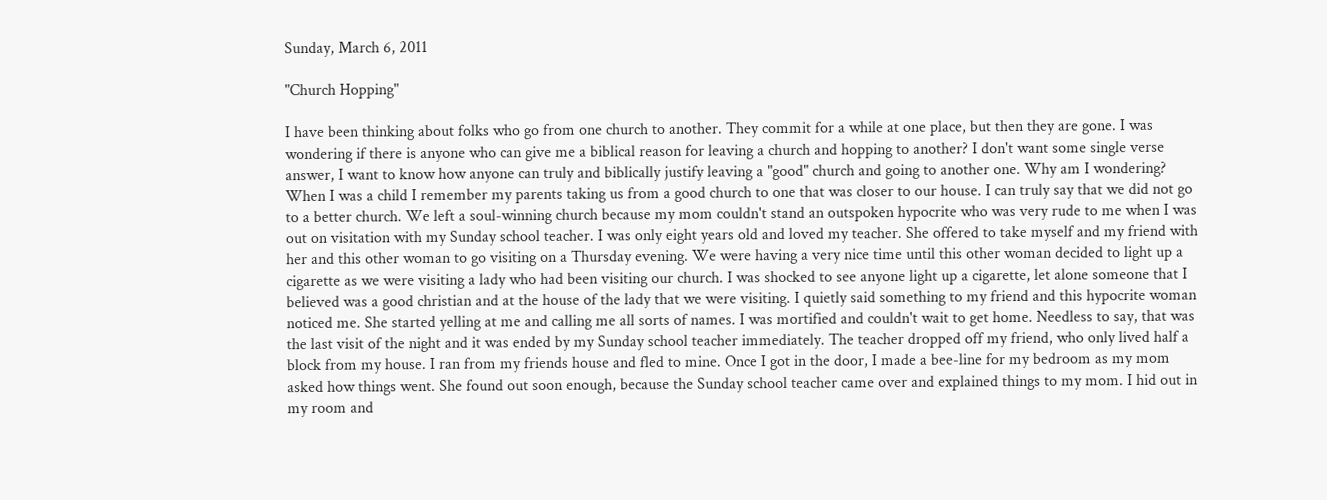Sunday, March 6, 2011

"Church Hopping"

I have been thinking about folks who go from one church to another. They commit for a while at one place, but then they are gone. I was wondering if there is anyone who can give me a biblical reason for leaving a church and hopping to another? I don't want some single verse answer, I want to know how anyone can truly and biblically justify leaving a "good" church and going to another one. Why am I wondering? When I was a child I remember my parents taking us from a good church to one that was closer to our house. I can truly say that we did not go to a better church. We left a soul-winning church because my mom couldn't stand an outspoken hypocrite who was very rude to me when I was out on visitation with my Sunday school teacher. I was only eight years old and loved my teacher. She offered to take myself and my friend with her and this other woman to go visiting on a Thursday evening. We were having a very nice time until this other woman decided to light up a cigarette as we were visiting a lady who had been visiting our church. I was shocked to see anyone light up a cigarette, let alone someone that I believed was a good christian and at the house of the lady that we were visiting. I quietly said something to my friend and this hypocrite woman noticed me. She started yelling at me and calling me all sorts of names. I was mortified and couldn't wait to get home. Needless to say, that was the last visit of the night and it was ended by my Sunday school teacher immediately. The teacher dropped off my friend, who only lived half a block from my house. I ran from my friends house and fled to mine. Once I got in the door, I made a bee-line for my bedroom as my mom asked how things went. She found out soon enough, because the Sunday school teacher came over and explained things to my mom. I hid out in my room and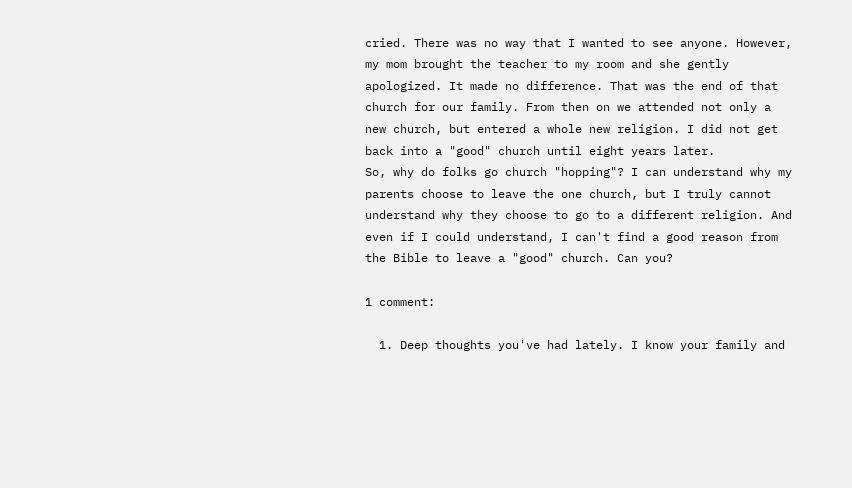cried. There was no way that I wanted to see anyone. However, my mom brought the teacher to my room and she gently apologized. It made no difference. That was the end of that church for our family. From then on we attended not only a new church, but entered a whole new religion. I did not get back into a "good" church until eight years later.
So, why do folks go church "hopping"? I can understand why my parents choose to leave the one church, but I truly cannot understand why they choose to go to a different religion. And even if I could understand, I can't find a good reason from the Bible to leave a "good" church. Can you?

1 comment:

  1. Deep thoughts you've had lately. I know your family and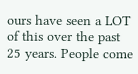ours have seen a LOT of this over the past 25 years. People come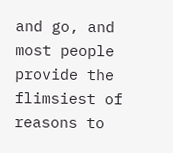and go, and most people provide the flimsiest of reasons to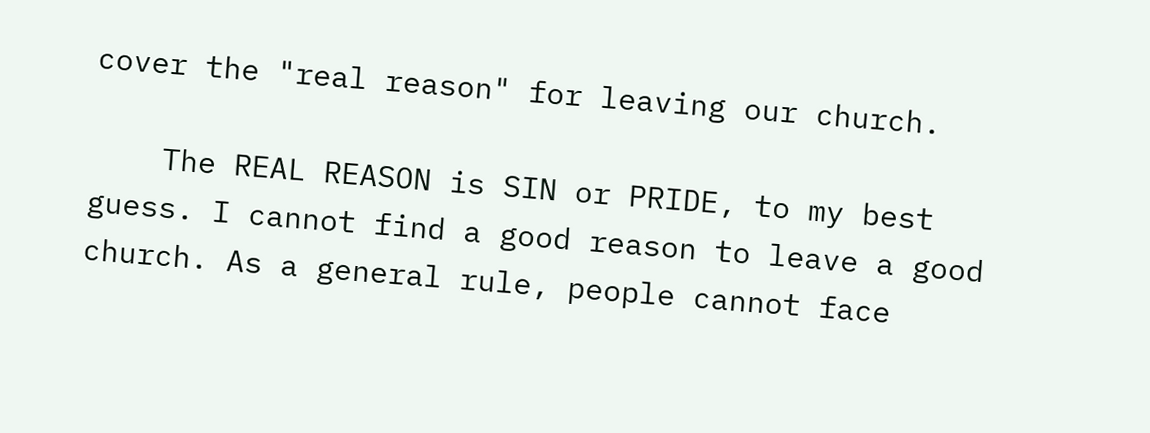cover the "real reason" for leaving our church.

    The REAL REASON is SIN or PRIDE, to my best guess. I cannot find a good reason to leave a good church. As a general rule, people cannot face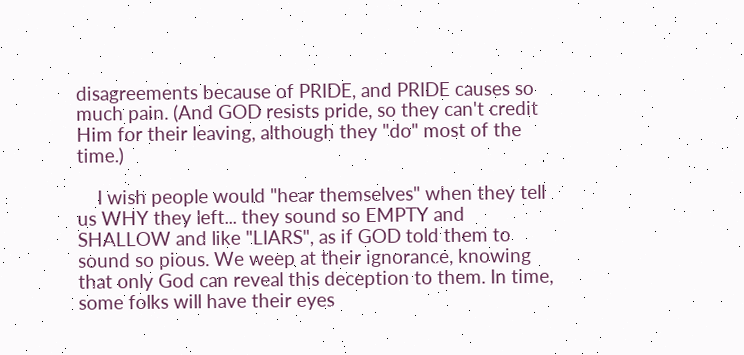disagreements because of PRIDE, and PRIDE causes so much pain. (And GOD resists pride, so they can't credit Him for their leaving, although they "do" most of the time.)

    I wish people would "hear themselves" when they tell us WHY they left... they sound so EMPTY and SHALLOW and like "LIARS", as if GOD told them to sound so pious. We weep at their ignorance, knowing that only God can reveal this deception to them. In time, some folks will have their eyes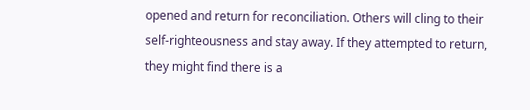opened and return for reconciliation. Others will cling to their self-righteousness and stay away. If they attempted to return, they might find there is a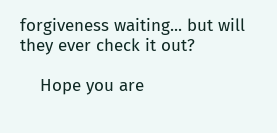forgiveness waiting... but will they ever check it out?

    Hope you are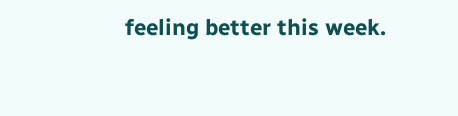feeling better this week.